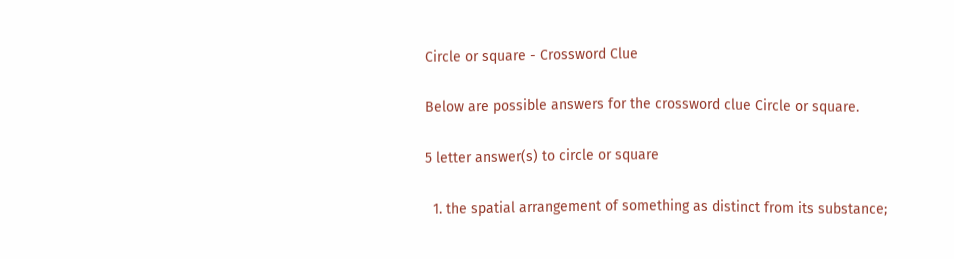Circle or square - Crossword Clue

Below are possible answers for the crossword clue Circle or square.

5 letter answer(s) to circle or square

  1. the spatial arrangement of something as distinct from its substance;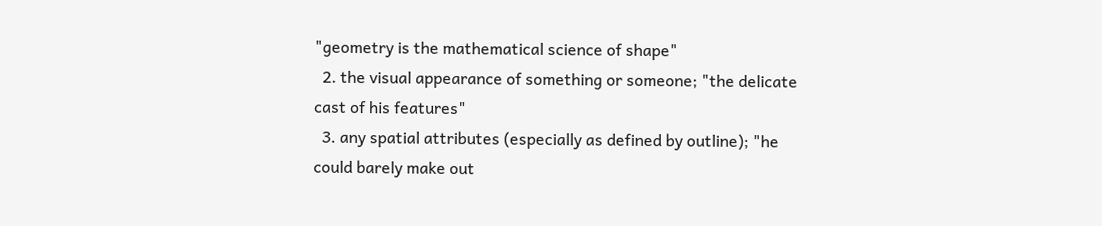"geometry is the mathematical science of shape"
  2. the visual appearance of something or someone; "the delicate cast of his features"
  3. any spatial attributes (especially as defined by outline); "he could barely make out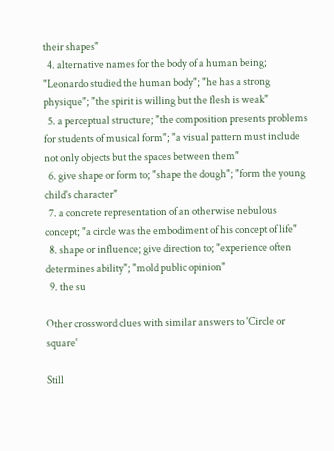their shapes"
  4. alternative names for the body of a human being; "Leonardo studied the human body"; "he has a strong physique"; "the spirit is willing but the flesh is weak"
  5. a perceptual structure; "the composition presents problems for students of musical form"; "a visual pattern must include not only objects but the spaces between them"
  6. give shape or form to; "shape the dough"; "form the young child's character"
  7. a concrete representation of an otherwise nebulous concept; "a circle was the embodiment of his concept of life"
  8. shape or influence; give direction to; "experience often determines ability"; "mold public opinion"
  9. the su

Other crossword clues with similar answers to 'Circle or square'

Still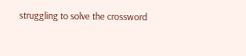struggling to solve the crossword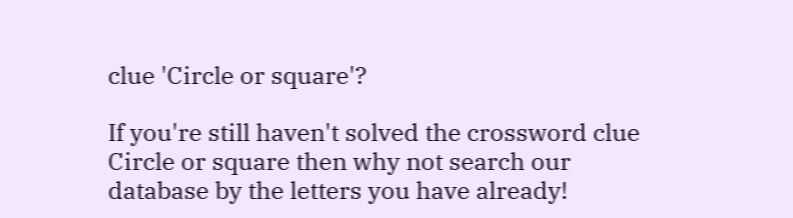clue 'Circle or square'?

If you're still haven't solved the crossword clue Circle or square then why not search our database by the letters you have already!